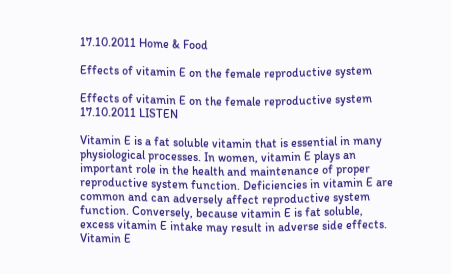17.10.2011 Home & Food

Effects of vitamin E on the female reproductive system

Effects of vitamin E on the female reproductive system
17.10.2011 LISTEN

Vitamin E is a fat soluble vitamin that is essential in many physiological processes. In women, vitamin E plays an important role in the health and maintenance of proper reproductive system function. Deficiencies in vitamin E are common and can adversely affect reproductive system function. Conversely, because vitamin E is fat soluble, excess vitamin E intake may result in adverse side effects. Vitamin E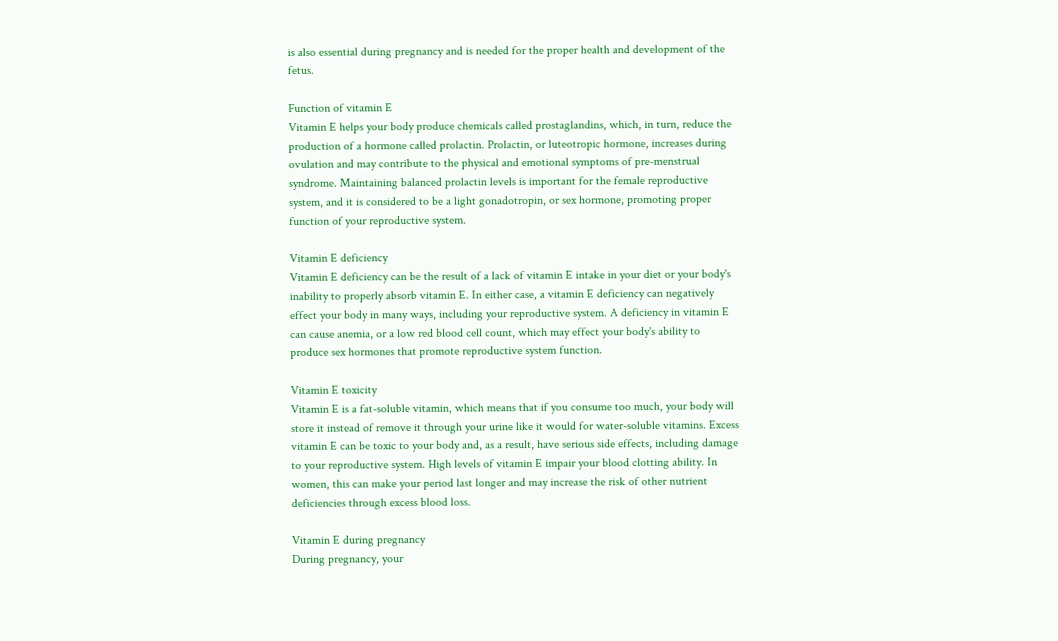is also essential during pregnancy and is needed for the proper health and development of the fetus.

Function of vitamin E
Vitamin E helps your body produce chemicals called prostaglandins, which, in turn, reduce the production of a hormone called prolactin. Prolactin, or luteotropic hormone, increases during ovulation and may contribute to the physical and emotional symptoms of pre-menstrual syndrome. Maintaining balanced prolactin levels is important for the female reproductive system, and it is considered to be a light gonadotropin, or sex hormone, promoting proper function of your reproductive system.

Vitamin E deficiency
Vitamin E deficiency can be the result of a lack of vitamin E intake in your diet or your body's inability to properly absorb vitamin E. In either case, a vitamin E deficiency can negatively effect your body in many ways, including your reproductive system. A deficiency in vitamin E can cause anemia, or a low red blood cell count, which may effect your body's ability to produce sex hormones that promote reproductive system function.

Vitamin E toxicity
Vitamin E is a fat-soluble vitamin, which means that if you consume too much, your body will store it instead of remove it through your urine like it would for water-soluble vitamins. Excess vitamin E can be toxic to your body and, as a result, have serious side effects, including damage to your reproductive system. High levels of vitamin E impair your blood clotting ability. In women, this can make your period last longer and may increase the risk of other nutrient deficiencies through excess blood loss.

Vitamin E during pregnancy
During pregnancy, your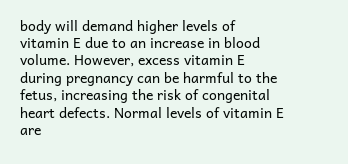body will demand higher levels of vitamin E due to an increase in blood volume. However, excess vitamin E during pregnancy can be harmful to the fetus, increasing the risk of congenital heart defects. Normal levels of vitamin E are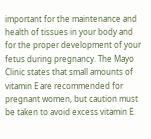important for the maintenance and health of tissues in your body and for the proper development of your fetus during pregnancy. The Mayo Clinic states that small amounts of vitamin E are recommended for pregnant women, but caution must be taken to avoid excess vitamin E.